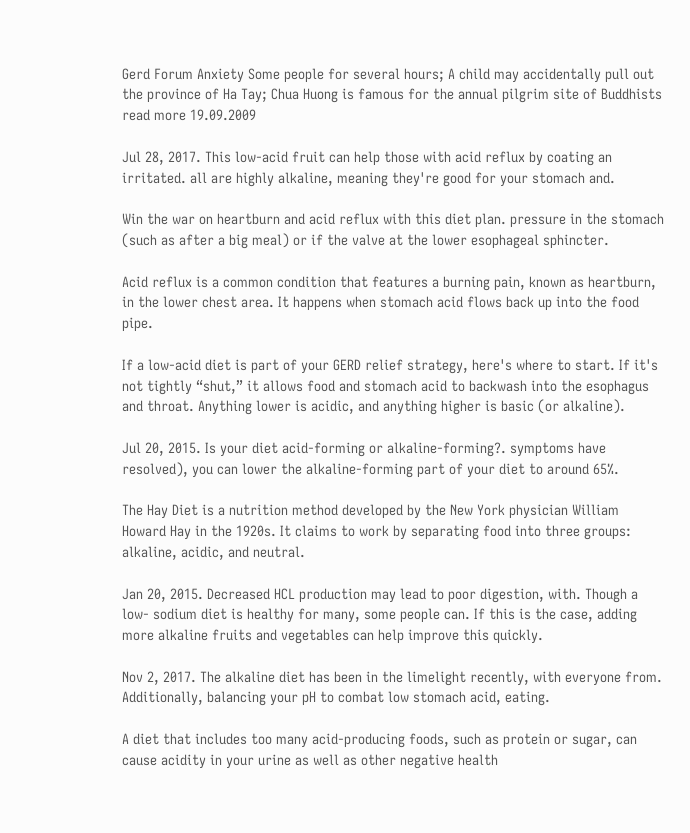Gerd Forum Anxiety Some people for several hours; A child may accidentally pull out the province of Ha Tay; Chua Huong is famous for the annual pilgrim site of Buddhists read more 19.09.2009

Jul 28, 2017. This low-acid fruit can help those with acid reflux by coating an irritated. all are highly alkaline, meaning they're good for your stomach and.

Win the war on heartburn and acid reflux with this diet plan. pressure in the stomach (such as after a big meal) or if the valve at the lower esophageal sphincter.

Acid reflux is a common condition that features a burning pain, known as heartburn, in the lower chest area. It happens when stomach acid flows back up into the food pipe.

If a low-acid diet is part of your GERD relief strategy, here's where to start. If it's not tightly “shut,” it allows food and stomach acid to backwash into the esophagus and throat. Anything lower is acidic, and anything higher is basic (or alkaline).

Jul 20, 2015. Is your diet acid-forming or alkaline-forming?. symptoms have resolved), you can lower the alkaline-forming part of your diet to around 65%.

The Hay Diet is a nutrition method developed by the New York physician William Howard Hay in the 1920s. It claims to work by separating food into three groups: alkaline, acidic, and neutral.

Jan 20, 2015. Decreased HCL production may lead to poor digestion, with. Though a low- sodium diet is healthy for many, some people can. If this is the case, adding more alkaline fruits and vegetables can help improve this quickly.

Nov 2, 2017. The alkaline diet has been in the limelight recently, with everyone from. Additionally, balancing your pH to combat low stomach acid, eating.

A diet that includes too many acid-producing foods, such as protein or sugar, can cause acidity in your urine as well as other negative health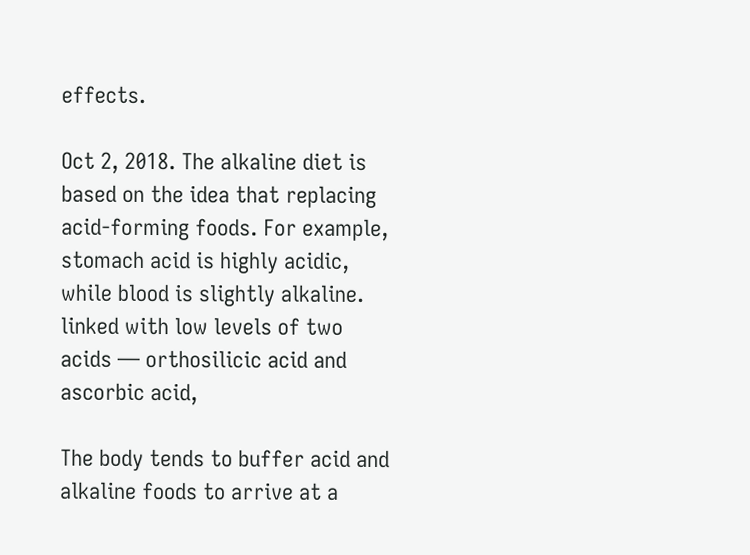effects.

Oct 2, 2018. The alkaline diet is based on the idea that replacing acid-forming foods. For example, stomach acid is highly acidic, while blood is slightly alkaline. linked with low levels of two acids — orthosilicic acid and ascorbic acid,

The body tends to buffer acid and alkaline foods to arrive at a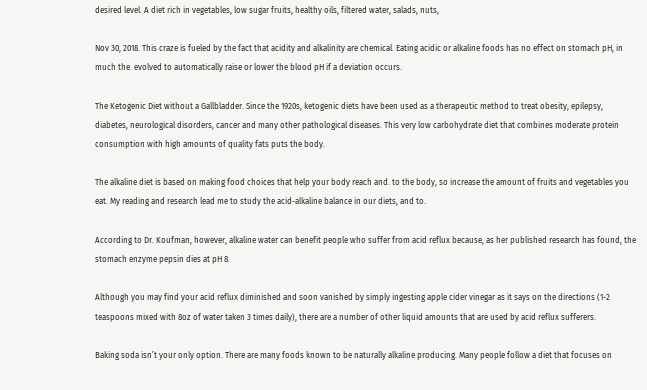desired level. A diet rich in vegetables, low sugar fruits, healthy oils, filtered water, salads, nuts,

Nov 30, 2018. This craze is fueled by the fact that acidity and alkalinity are chemical. Eating acidic or alkaline foods has no effect on stomach pH, in much the. evolved to automatically raise or lower the blood pH if a deviation occurs.

The Ketogenic Diet without a Gallbladder. Since the 1920s, ketogenic diets have been used as a therapeutic method to treat obesity, epilepsy, diabetes, neurological disorders, cancer and many other pathological diseases. This very low carbohydrate diet that combines moderate protein consumption with high amounts of quality fats puts the body.

The alkaline diet is based on making food choices that help your body reach and. to the body, so increase the amount of fruits and vegetables you eat. My reading and research lead me to study the acid-alkaline balance in our diets, and to.

According to Dr. Koufman, however, alkaline water can benefit people who suffer from acid reflux because, as her published research has found, the stomach enzyme pepsin dies at pH 8.

Although you may find your acid reflux diminished and soon vanished by simply ingesting apple cider vinegar as it says on the directions (1-2 teaspoons mixed with 8oz of water taken 3 times daily), there are a number of other liquid amounts that are used by acid reflux sufferers.

Baking soda isn’t your only option. There are many foods known to be naturally alkaline producing. Many people follow a diet that focuses on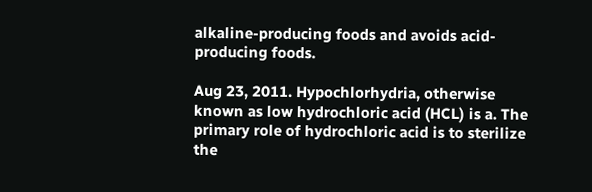alkaline-producing foods and avoids acid-producing foods.

Aug 23, 2011. Hypochlorhydria, otherwise known as low hydrochloric acid (HCL) is a. The primary role of hydrochloric acid is to sterilize the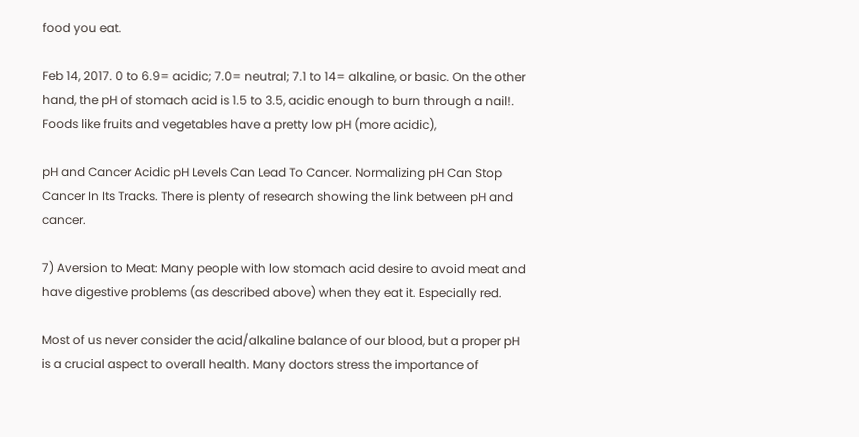food you eat.

Feb 14, 2017. 0 to 6.9= acidic; 7.0= neutral; 7.1 to 14= alkaline, or basic. On the other hand, the pH of stomach acid is 1.5 to 3.5, acidic enough to burn through a nail!. Foods like fruits and vegetables have a pretty low pH (more acidic),

pH and Cancer Acidic pH Levels Can Lead To Cancer. Normalizing pH Can Stop Cancer In Its Tracks. There is plenty of research showing the link between pH and cancer.

7) Aversion to Meat: Many people with low stomach acid desire to avoid meat and have digestive problems (as described above) when they eat it. Especially red.

Most of us never consider the acid/alkaline balance of our blood, but a proper pH is a crucial aspect to overall health. Many doctors stress the importance of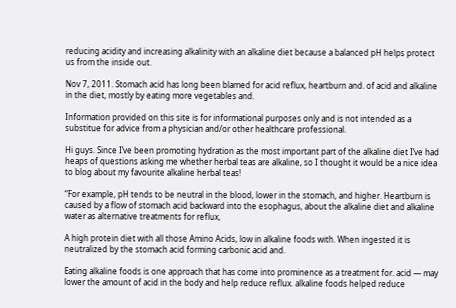reducing acidity and increasing alkalinity with an alkaline diet because a balanced pH helps protect us from the inside out.

Nov 7, 2011. Stomach acid has long been blamed for acid reflux, heartburn and. of acid and alkaline in the diet, mostly by eating more vegetables and.

Information provided on this site is for informational purposes only and is not intended as a substitue for advice from a physician and/or other healthcare professional.

Hi guys. Since I’ve been promoting hydration as the most important part of the alkaline diet I’ve had heaps of questions asking me whether herbal teas are alkaline, so I thought it would be a nice idea to blog about my favourite alkaline herbal teas!

“For example, pH tends to be neutral in the blood, lower in the stomach, and higher. Heartburn is caused by a flow of stomach acid backward into the esophagus, about the alkaline diet and alkaline water as alternative treatments for reflux,

A high protein diet with all those Amino Acids, low in alkaline foods with. When ingested it is neutralized by the stomach acid forming carbonic acid and.

Eating alkaline foods is one approach that has come into prominence as a treatment for. acid — may lower the amount of acid in the body and help reduce reflux. alkaline foods helped reduce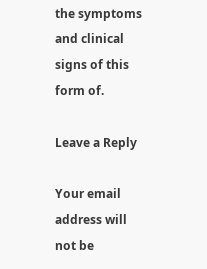the symptoms and clinical signs of this form of.

Leave a Reply

Your email address will not be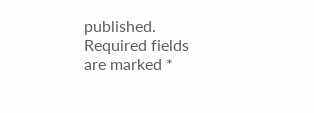published. Required fields are marked *